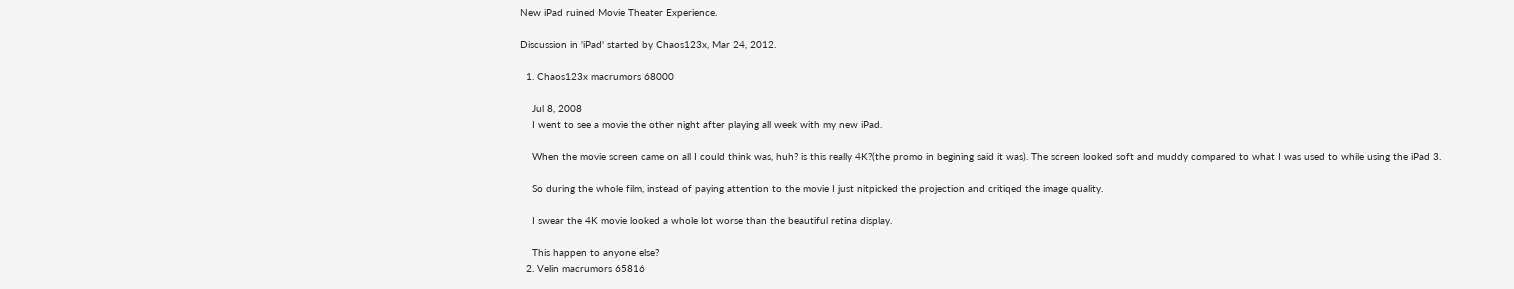New iPad ruined Movie Theater Experience.

Discussion in 'iPad' started by Chaos123x, Mar 24, 2012.

  1. Chaos123x macrumors 68000

    Jul 8, 2008
    I went to see a movie the other night after playing all week with my new iPad.

    When the movie screen came on all I could think was, huh? is this really 4K?(the promo in begining said it was). The screen looked soft and muddy compared to what I was used to while using the iPad 3.

    So during the whole film, instead of paying attention to the movie I just nitpicked the projection and critiqed the image quality.

    I swear the 4K movie looked a whole lot worse than the beautiful retina display.

    This happen to anyone else?
  2. Velin macrumors 65816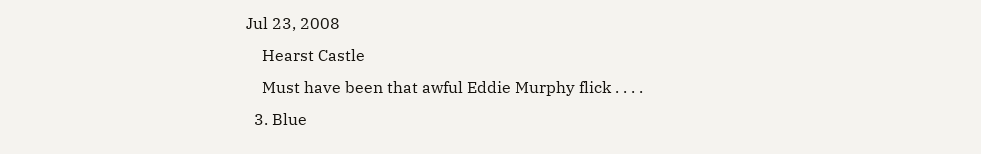Jul 23, 2008
    Hearst Castle
    Must have been that awful Eddie Murphy flick . . . .
  3. Blue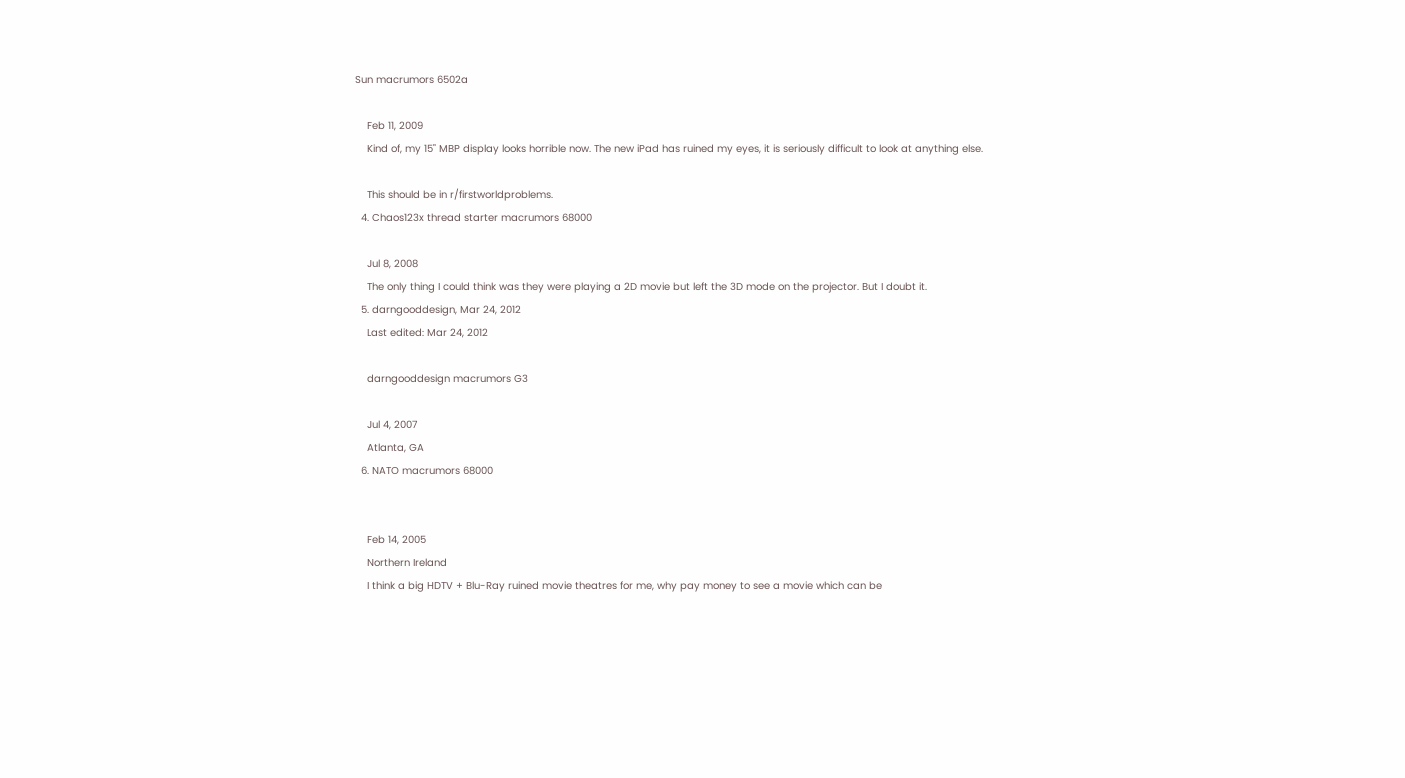Sun macrumors 6502a

    Feb 11, 2009
    Kind of, my 15" MBP display looks horrible now. The new iPad has ruined my eyes, it is seriously difficult to look at anything else.

    This should be in r/firstworldproblems.
  4. Chaos123x thread starter macrumors 68000

    Jul 8, 2008
    The only thing I could think was they were playing a 2D movie but left the 3D mode on the projector. But I doubt it.
  5. darngooddesign, Mar 24, 2012
    Last edited: Mar 24, 2012

    darngooddesign macrumors G3

    Jul 4, 2007
    Atlanta, GA
  6. NATO macrumors 68000


    Feb 14, 2005
    Northern Ireland
    I think a big HDTV + Blu-Ray ruined movie theatres for me, why pay money to see a movie which can be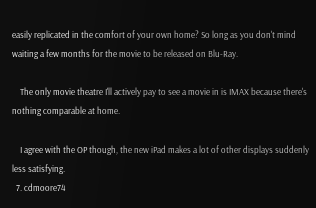easily replicated in the comfort of your own home? So long as you don't mind waiting a few months for the movie to be released on Blu-Ray.

    The only movie theatre I'll actively pay to see a movie in is IMAX because there's nothing comparable at home.

    I agree with the OP though, the new iPad makes a lot of other displays suddenly less satisfying.
  7. cdmoore74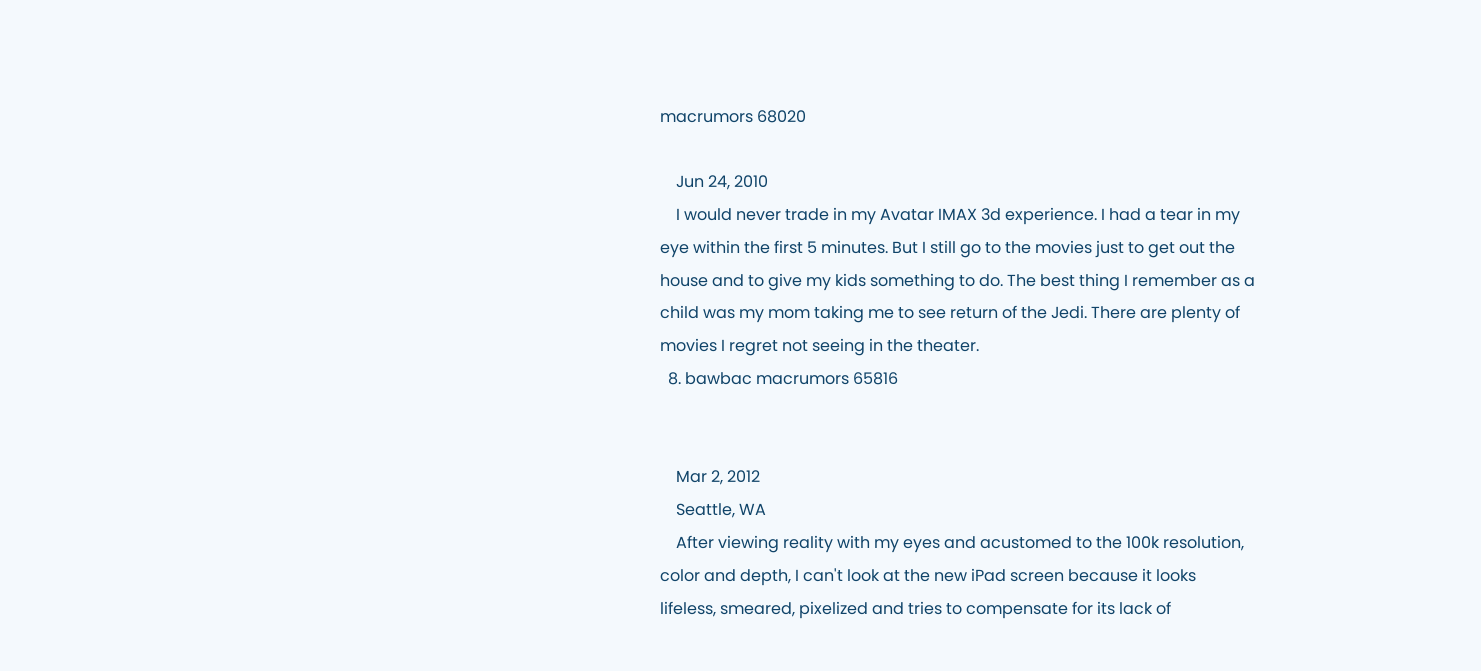macrumors 68020

    Jun 24, 2010
    I would never trade in my Avatar IMAX 3d experience. I had a tear in my eye within the first 5 minutes. But I still go to the movies just to get out the house and to give my kids something to do. The best thing I remember as a child was my mom taking me to see return of the Jedi. There are plenty of movies I regret not seeing in the theater.
  8. bawbac macrumors 65816


    Mar 2, 2012
    Seattle, WA
    After viewing reality with my eyes and acustomed to the 100k resolution, color and depth, I can't look at the new iPad screen because it looks lifeless, smeared, pixelized and tries to compensate for its lack of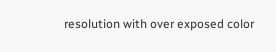resolution with over exposed color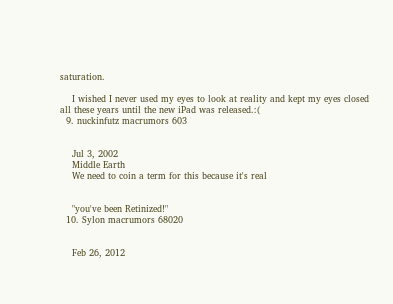saturation.

    I wished I never used my eyes to look at reality and kept my eyes closed all these years until the new iPad was released.:(
  9. nuckinfutz macrumors 603


    Jul 3, 2002
    Middle Earth
    We need to coin a term for this because it's real


    "you've been Retinized!"
  10. Sylon macrumors 68020


    Feb 26, 2012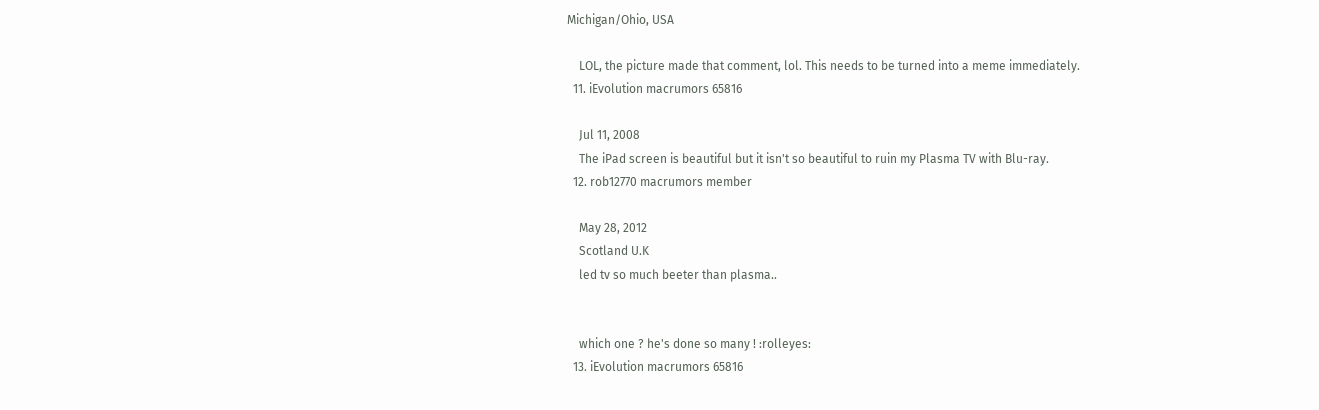Michigan/Ohio, USA

    LOL, the picture made that comment, lol. This needs to be turned into a meme immediately.
  11. iEvolution macrumors 65816

    Jul 11, 2008
    The iPad screen is beautiful but it isn't so beautiful to ruin my Plasma TV with Blu-ray.
  12. rob12770 macrumors member

    May 28, 2012
    Scotland U.K
    led tv so much beeter than plasma..


    which one ? he's done so many ! :rolleyes:
  13. iEvolution macrumors 65816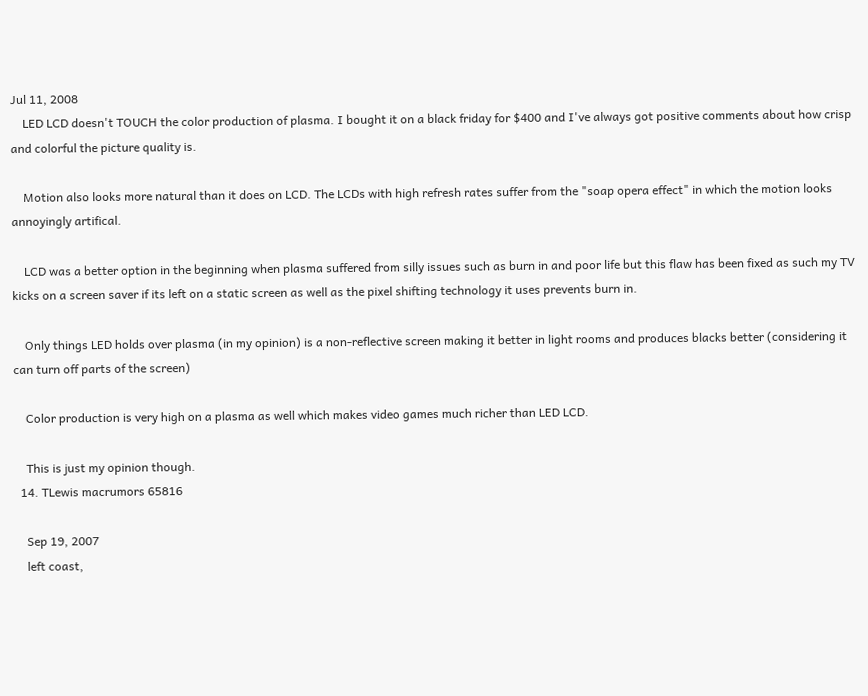Jul 11, 2008
    LED LCD doesn't TOUCH the color production of plasma. I bought it on a black friday for $400 and I've always got positive comments about how crisp and colorful the picture quality is.

    Motion also looks more natural than it does on LCD. The LCDs with high refresh rates suffer from the "soap opera effect" in which the motion looks annoyingly artifical.

    LCD was a better option in the beginning when plasma suffered from silly issues such as burn in and poor life but this flaw has been fixed as such my TV kicks on a screen saver if its left on a static screen as well as the pixel shifting technology it uses prevents burn in.

    Only things LED holds over plasma (in my opinion) is a non-reflective screen making it better in light rooms and produces blacks better (considering it can turn off parts of the screen)

    Color production is very high on a plasma as well which makes video games much richer than LED LCD.

    This is just my opinion though.
  14. TLewis macrumors 65816

    Sep 19, 2007
    left coast,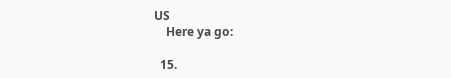US
    Here ya go:

  15.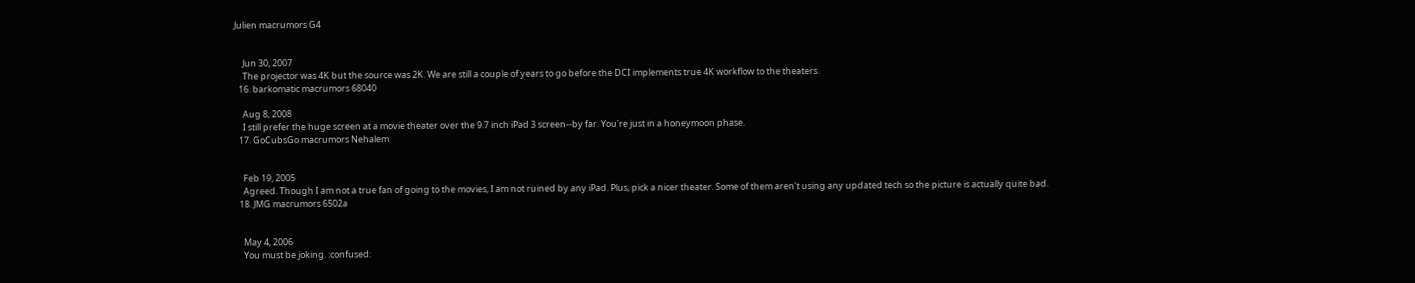Julien macrumors G4


    Jun 30, 2007
    The projector was 4K but the source was 2K. We are still a couple of years to go before the DCI implements true 4K workflow to the theaters.
  16. barkomatic macrumors 68040

    Aug 8, 2008
    I still prefer the huge screen at a movie theater over the 9.7 inch iPad 3 screen--by far. You're just in a honeymoon phase.
  17. GoCubsGo macrumors Nehalem


    Feb 19, 2005
    Agreed. Though I am not a true fan of going to the movies, I am not ruined by any iPad. Plus, pick a nicer theater. Some of them aren't using any updated tech so the picture is actually quite bad.
  18. JMG macrumors 6502a


    May 4, 2006
    You must be joking. :confused: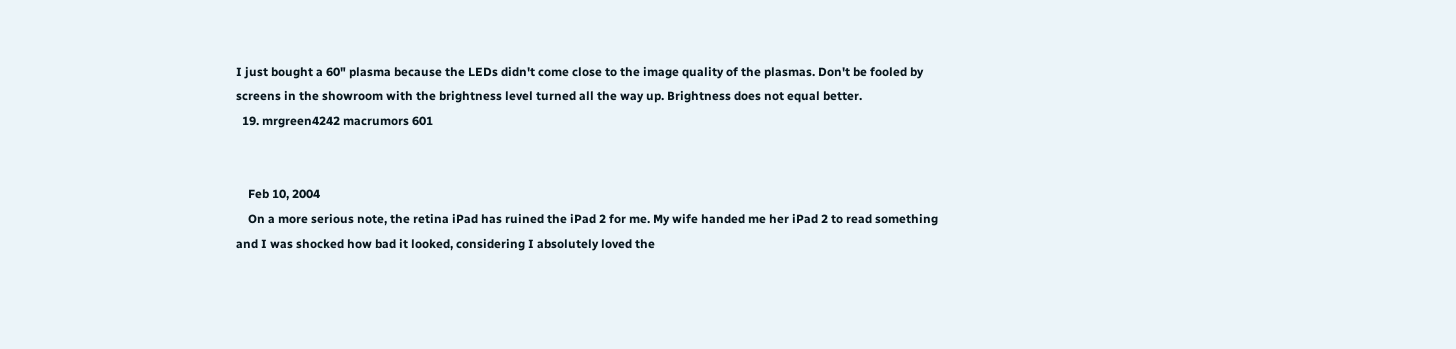I just bought a 60" plasma because the LEDs didn't come close to the image quality of the plasmas. Don't be fooled by screens in the showroom with the brightness level turned all the way up. Brightness does not equal better.
  19. mrgreen4242 macrumors 601


    Feb 10, 2004
    On a more serious note, the retina iPad has ruined the iPad 2 for me. My wife handed me her iPad 2 to read something and I was shocked how bad it looked, considering I absolutely loved the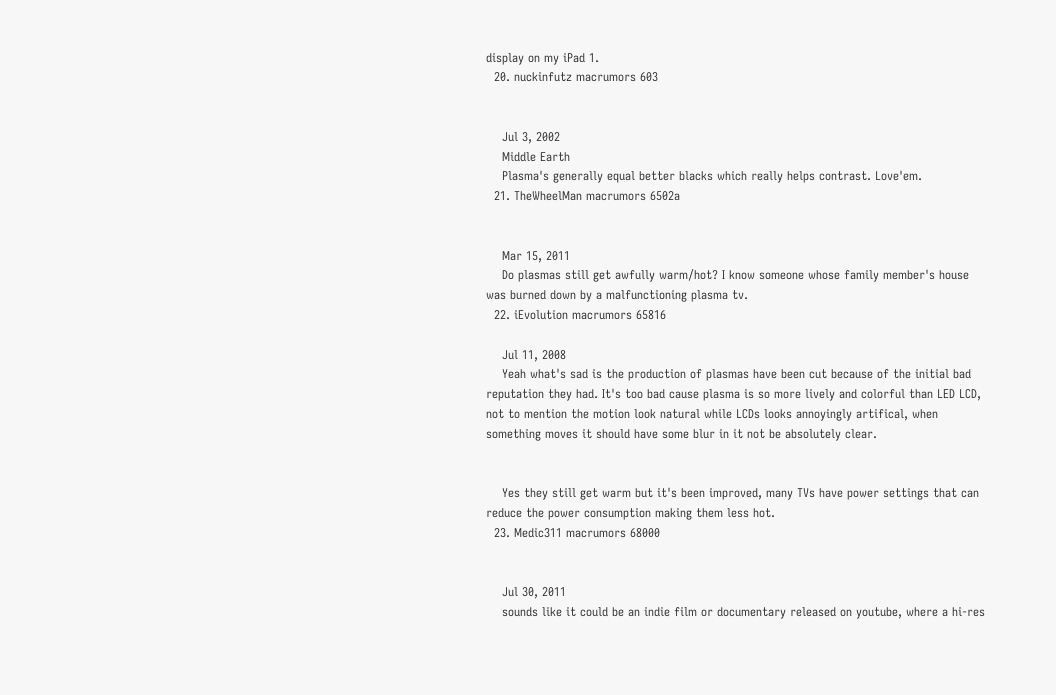display on my iPad 1.
  20. nuckinfutz macrumors 603


    Jul 3, 2002
    Middle Earth
    Plasma's generally equal better blacks which really helps contrast. Love'em.
  21. TheWheelMan macrumors 6502a


    Mar 15, 2011
    Do plasmas still get awfully warm/hot? I know someone whose family member's house was burned down by a malfunctioning plasma tv.
  22. iEvolution macrumors 65816

    Jul 11, 2008
    Yeah what's sad is the production of plasmas have been cut because of the initial bad reputation they had. It's too bad cause plasma is so more lively and colorful than LED LCD, not to mention the motion look natural while LCDs looks annoyingly artifical, when something moves it should have some blur in it not be absolutely clear.


    Yes they still get warm but it's been improved, many TVs have power settings that can reduce the power consumption making them less hot.
  23. Medic311 macrumors 68000


    Jul 30, 2011
    sounds like it could be an indie film or documentary released on youtube, where a hi-res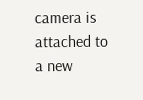camera is attached to a new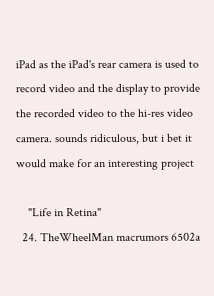iPad as the iPad's rear camera is used to record video and the display to provide the recorded video to the hi-res video camera. sounds ridiculous, but i bet it would make for an interesting project

    "Life in Retina"
  24. TheWheelMan macrumors 6502a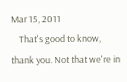Mar 15, 2011
    That's good to know, thank you. Not that we're in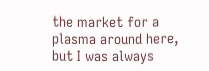the market for a plasma around here, but I was always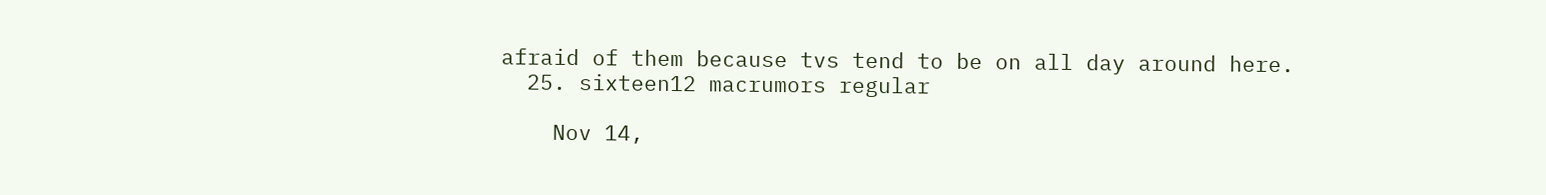afraid of them because tvs tend to be on all day around here.
  25. sixteen12 macrumors regular

    Nov 14,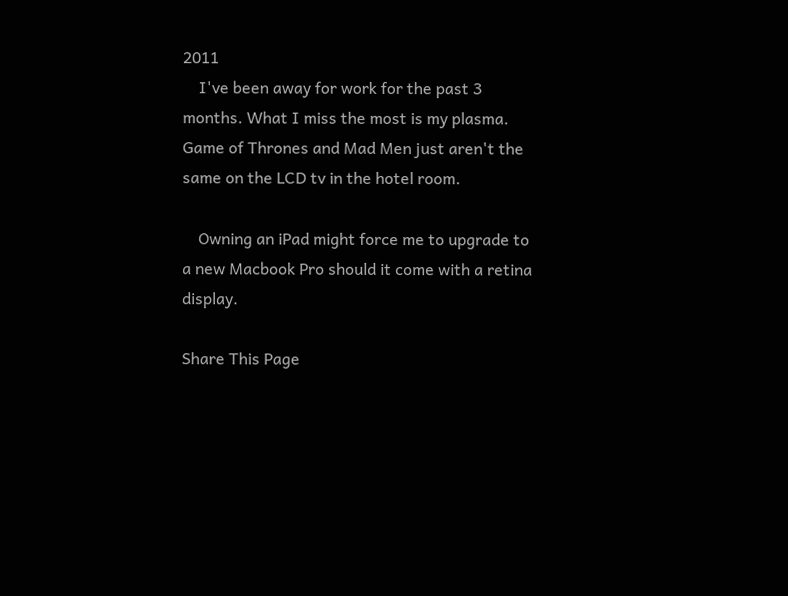2011
    I've been away for work for the past 3 months. What I miss the most is my plasma. Game of Thrones and Mad Men just aren't the same on the LCD tv in the hotel room.

    Owning an iPad might force me to upgrade to a new Macbook Pro should it come with a retina display.

Share This Page